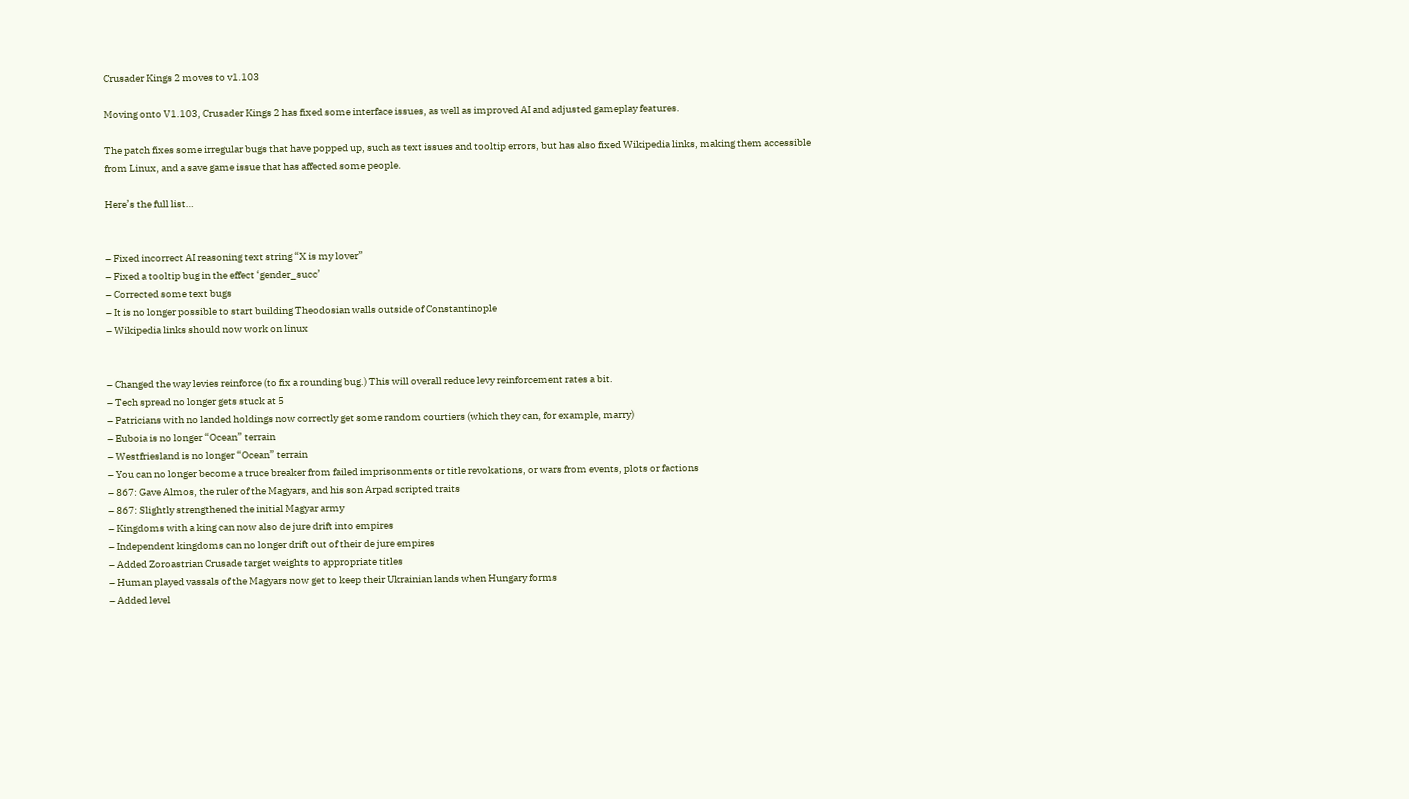Crusader Kings 2 moves to v1.103

Moving onto V1.103, Crusader Kings 2 has fixed some interface issues, as well as improved AI and adjusted gameplay features.

The patch fixes some irregular bugs that have popped up, such as text issues and tooltip errors, but has also fixed Wikipedia links, making them accessible from Linux, and a save game issue that has affected some people.

Here’s the full list…


– Fixed incorrect AI reasoning text string “X is my lover”
– Fixed a tooltip bug in the effect ‘gender_succ’
– Corrected some text bugs
– It is no longer possible to start building Theodosian walls outside of Constantinople
– Wikipedia links should now work on linux


– Changed the way levies reinforce (to fix a rounding bug.) This will overall reduce levy reinforcement rates a bit.
– Tech spread no longer gets stuck at 5
– Patricians with no landed holdings now correctly get some random courtiers (which they can, for example, marry)
– Euboia is no longer “Ocean” terrain
– Westfriesland is no longer “Ocean” terrain
– You can no longer become a truce breaker from failed imprisonments or title revokations, or wars from events, plots or factions
– 867: Gave Almos, the ruler of the Magyars, and his son Arpad scripted traits
– 867: Slightly strengthened the initial Magyar army
– Kingdoms with a king can now also de jure drift into empires
– Independent kingdoms can no longer drift out of their de jure empires
– Added Zoroastrian Crusade target weights to appropriate titles
– Human played vassals of the Magyars now get to keep their Ukrainian lands when Hungary forms
– Added level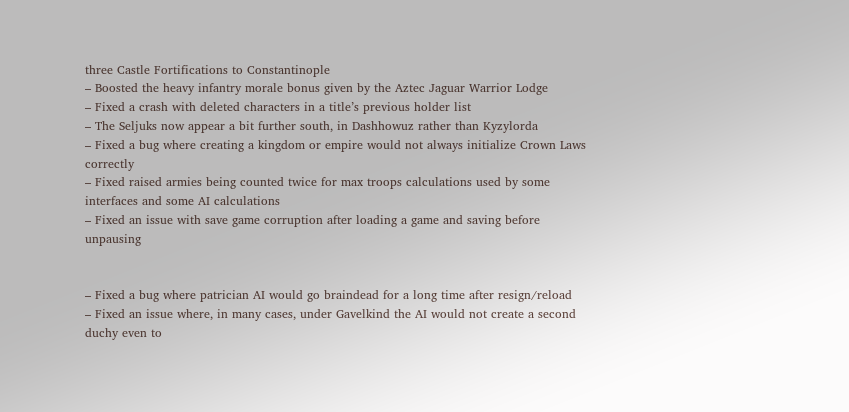three Castle Fortifications to Constantinople
– Boosted the heavy infantry morale bonus given by the Aztec Jaguar Warrior Lodge
– Fixed a crash with deleted characters in a title’s previous holder list
– The Seljuks now appear a bit further south, in Dashhowuz rather than Kyzylorda
– Fixed a bug where creating a kingdom or empire would not always initialize Crown Laws correctly
– Fixed raised armies being counted twice for max troops calculations used by some interfaces and some AI calculations
– Fixed an issue with save game corruption after loading a game and saving before unpausing


– Fixed a bug where patrician AI would go braindead for a long time after resign/reload
– Fixed an issue where, in many cases, under Gavelkind the AI would not create a second duchy even to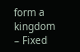form a kingdom
– Fixed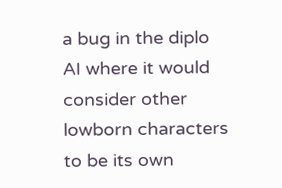a bug in the diplo AI where it would consider other lowborn characters to be its own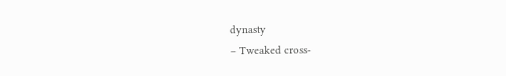dynasty
– Tweaked cross-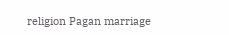religion Pagan marriage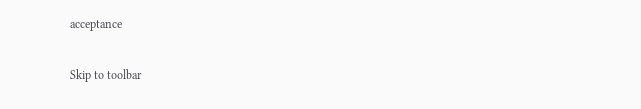acceptance

Skip to toolbar